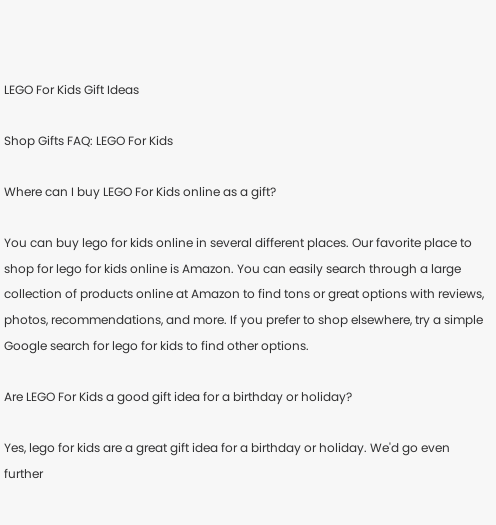LEGO For Kids Gift Ideas

Shop Gifts FAQ: LEGO For Kids

Where can I buy LEGO For Kids online as a gift?

You can buy lego for kids online in several different places. Our favorite place to shop for lego for kids online is Amazon. You can easily search through a large collection of products online at Amazon to find tons or great options with reviews, photos, recommendations, and more. If you prefer to shop elsewhere, try a simple Google search for lego for kids to find other options.

Are LEGO For Kids a good gift idea for a birthday or holiday?

Yes, lego for kids are a great gift idea for a birthday or holiday. We'd go even further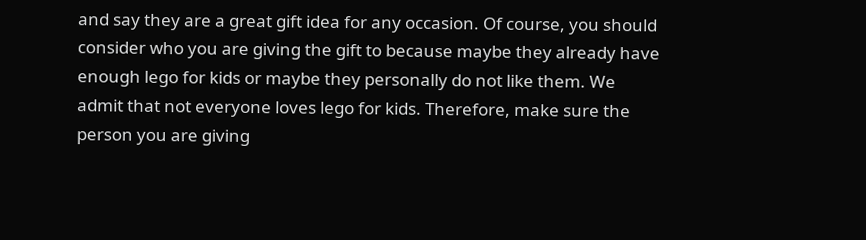and say they are a great gift idea for any occasion. Of course, you should consider who you are giving the gift to because maybe they already have enough lego for kids or maybe they personally do not like them. We admit that not everyone loves lego for kids. Therefore, make sure the person you are giving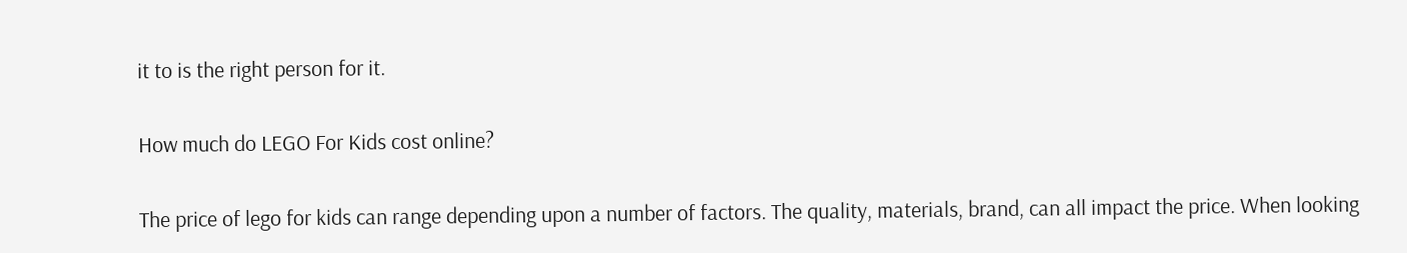it to is the right person for it.

How much do LEGO For Kids cost online?

The price of lego for kids can range depending upon a number of factors. The quality, materials, brand, can all impact the price. When looking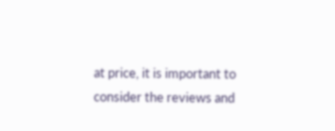at price, it is important to consider the reviews and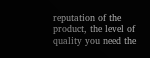reputation of the product, the level of quality you need the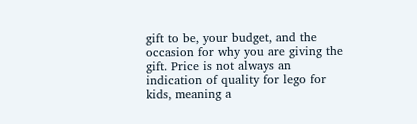gift to be, your budget, and the occasion for why you are giving the gift. Price is not always an indication of quality for lego for kids, meaning a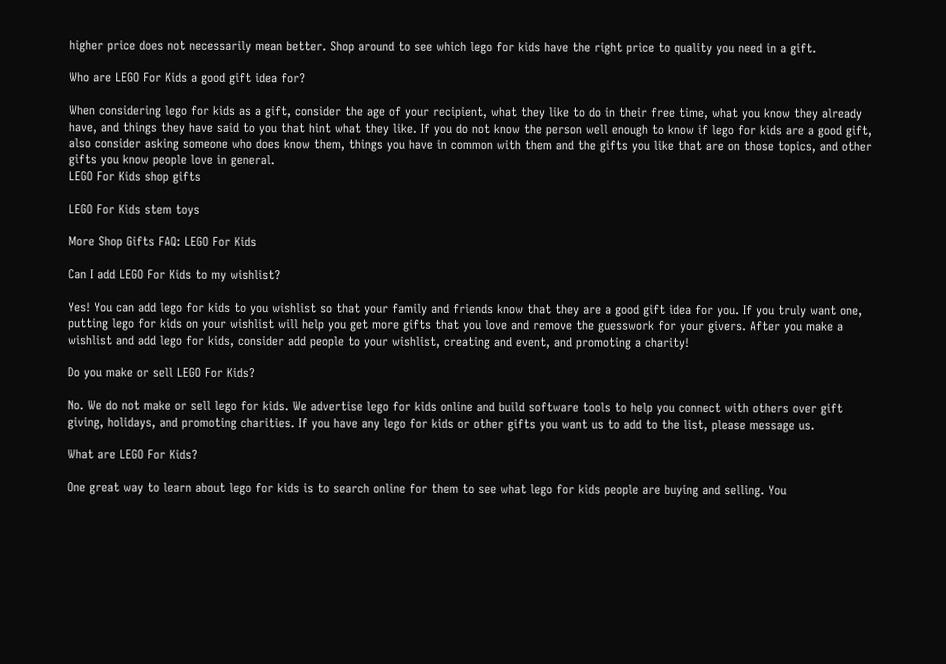higher price does not necessarily mean better. Shop around to see which lego for kids have the right price to quality you need in a gift.

Who are LEGO For Kids a good gift idea for?

When considering lego for kids as a gift, consider the age of your recipient, what they like to do in their free time, what you know they already have, and things they have said to you that hint what they like. If you do not know the person well enough to know if lego for kids are a good gift, also consider asking someone who does know them, things you have in common with them and the gifts you like that are on those topics, and other gifts you know people love in general.
LEGO For Kids shop gifts

LEGO For Kids stem toys

More Shop Gifts FAQ: LEGO For Kids

Can I add LEGO For Kids to my wishlist?

Yes! You can add lego for kids to you wishlist so that your family and friends know that they are a good gift idea for you. If you truly want one, putting lego for kids on your wishlist will help you get more gifts that you love and remove the guesswork for your givers. After you make a wishlist and add lego for kids, consider add people to your wishlist, creating and event, and promoting a charity!

Do you make or sell LEGO For Kids?

No. We do not make or sell lego for kids. We advertise lego for kids online and build software tools to help you connect with others over gift giving, holidays, and promoting charities. If you have any lego for kids or other gifts you want us to add to the list, please message us.

What are LEGO For Kids?

One great way to learn about lego for kids is to search online for them to see what lego for kids people are buying and selling. You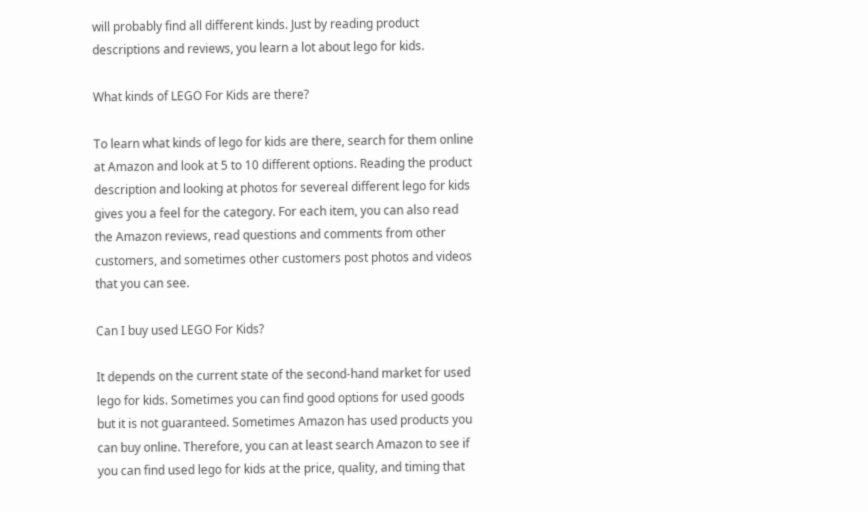will probably find all different kinds. Just by reading product descriptions and reviews, you learn a lot about lego for kids.

What kinds of LEGO For Kids are there?

To learn what kinds of lego for kids are there, search for them online at Amazon and look at 5 to 10 different options. Reading the product description and looking at photos for severeal different lego for kids gives you a feel for the category. For each item, you can also read the Amazon reviews, read questions and comments from other customers, and sometimes other customers post photos and videos that you can see.

Can I buy used LEGO For Kids?

It depends on the current state of the second-hand market for used lego for kids. Sometimes you can find good options for used goods but it is not guaranteed. Sometimes Amazon has used products you can buy online. Therefore, you can at least search Amazon to see if you can find used lego for kids at the price, quality, and timing that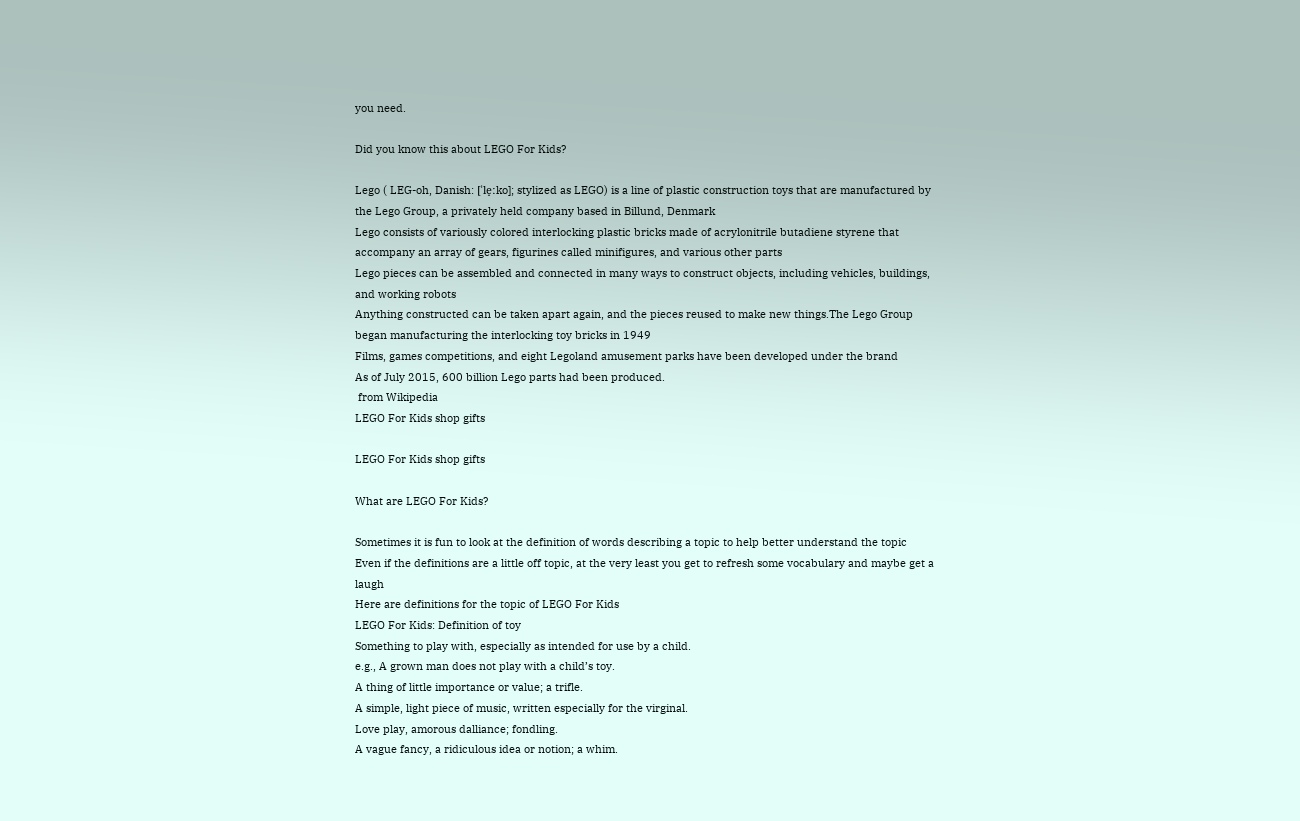you need.

Did you know this about LEGO For Kids?

Lego ( LEG-oh, Danish: [ˈle̝ːko]; stylized as LEGO) is a line of plastic construction toys that are manufactured by the Lego Group, a privately held company based in Billund, Denmark
Lego consists of variously colored interlocking plastic bricks made of acrylonitrile butadiene styrene that accompany an array of gears, figurines called minifigures, and various other parts
Lego pieces can be assembled and connected in many ways to construct objects, including vehicles, buildings, and working robots
Anything constructed can be taken apart again, and the pieces reused to make new things.The Lego Group began manufacturing the interlocking toy bricks in 1949
Films, games competitions, and eight Legoland amusement parks have been developed under the brand
As of July 2015, 600 billion Lego parts had been produced.
 from Wikipedia
LEGO For Kids shop gifts

LEGO For Kids shop gifts

What are LEGO For Kids?

Sometimes it is fun to look at the definition of words describing a topic to help better understand the topic
Even if the definitions are a little off topic, at the very least you get to refresh some vocabulary and maybe get a laugh
Here are definitions for the topic of LEGO For Kids
LEGO For Kids: Definition of toy
Something to play with, especially as intended for use by a child.
e.g., A grown man does not play with a child’s toy.
A thing of little importance or value; a trifle.
A simple, light piece of music, written especially for the virginal.
Love play, amorous dalliance; fondling.
A vague fancy, a ridiculous idea or notion; a whim.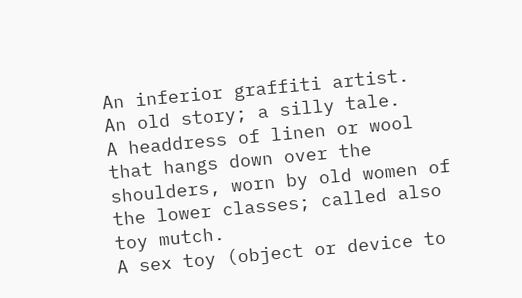An inferior graffiti artist.
An old story; a silly tale.
A headdress of linen or wool that hangs down over the shoulders, worn by old women of the lower classes; called also toy mutch.
A sex toy (object or device to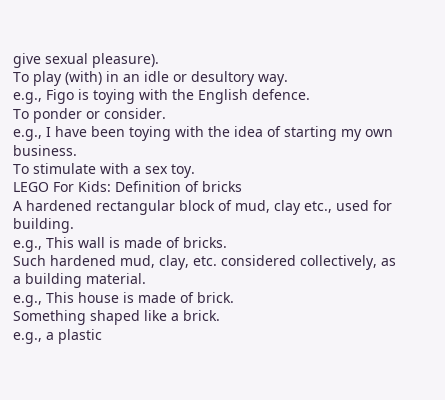give sexual pleasure).
To play (with) in an idle or desultory way.
e.g., Figo is toying with the English defence.
To ponder or consider.
e.g., I have been toying with the idea of starting my own business.
To stimulate with a sex toy.
LEGO For Kids: Definition of bricks
A hardened rectangular block of mud, clay etc., used for building.
e.g., This wall is made of bricks.
Such hardened mud, clay, etc. considered collectively, as a building material.
e.g., This house is made of brick.
Something shaped like a brick.
e.g., a plastic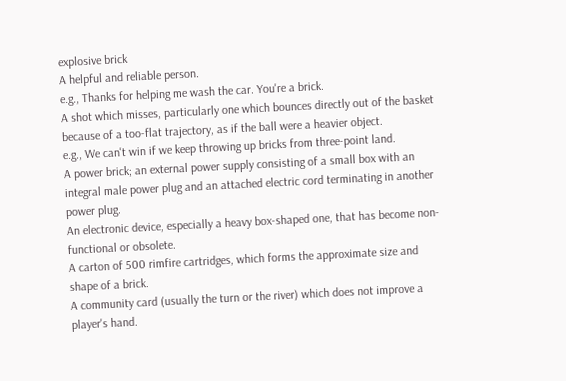explosive brick
A helpful and reliable person.
e.g., Thanks for helping me wash the car. You're a brick.
A shot which misses, particularly one which bounces directly out of the basket because of a too-flat trajectory, as if the ball were a heavier object.
e.g., We can't win if we keep throwing up bricks from three-point land.
A power brick; an external power supply consisting of a small box with an integral male power plug and an attached electric cord terminating in another power plug.
An electronic device, especially a heavy box-shaped one, that has become non-functional or obsolete.
A carton of 500 rimfire cartridges, which forms the approximate size and shape of a brick.
A community card (usually the turn or the river) which does not improve a player's hand.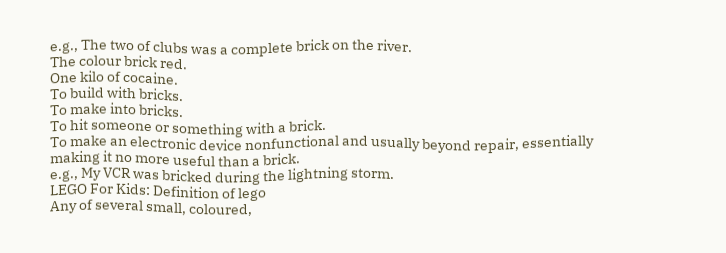e.g., The two of clubs was a complete brick on the river.
The colour brick red.
One kilo of cocaine.
To build with bricks.
To make into bricks.
To hit someone or something with a brick.
To make an electronic device nonfunctional and usually beyond repair, essentially making it no more useful than a brick.
e.g., My VCR was bricked during the lightning storm.
LEGO For Kids: Definition of lego
Any of several small, coloured,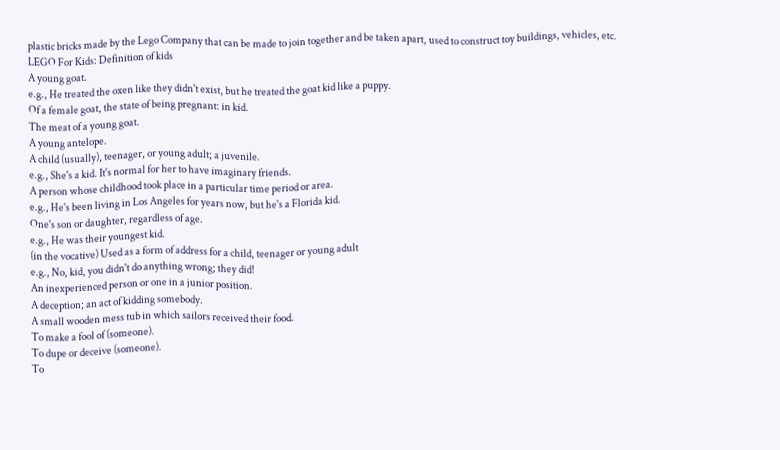plastic bricks made by the Lego Company that can be made to join together and be taken apart, used to construct toy buildings, vehicles, etc.
LEGO For Kids: Definition of kids
A young goat.
e.g., He treated the oxen like they didn't exist, but he treated the goat kid like a puppy.
Of a female goat, the state of being pregnant: in kid.
The meat of a young goat.
A young antelope.
A child (usually), teenager, or young adult; a juvenile.
e.g., She's a kid. It's normal for her to have imaginary friends.
A person whose childhood took place in a particular time period or area.
e.g., He's been living in Los Angeles for years now, but he's a Florida kid.
One's son or daughter, regardless of age.
e.g., He was their youngest kid.
(in the vocative) Used as a form of address for a child, teenager or young adult
e.g., No, kid, you didn't do anything wrong; they did!
An inexperienced person or one in a junior position.
A deception; an act of kidding somebody.
A small wooden mess tub in which sailors received their food.
To make a fool of (someone).
To dupe or deceive (someone).
To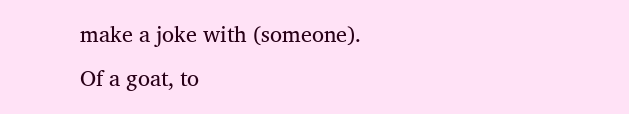make a joke with (someone).
Of a goat, to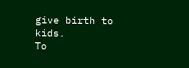give birth to kids.
To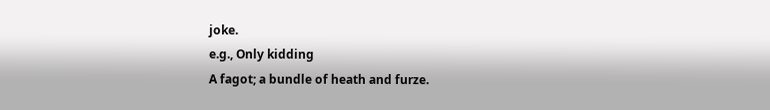joke.
e.g., Only kidding
A fagot; a bundle of heath and furze.